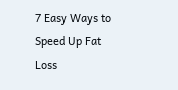7 Easy Ways to Speed Up Fat Loss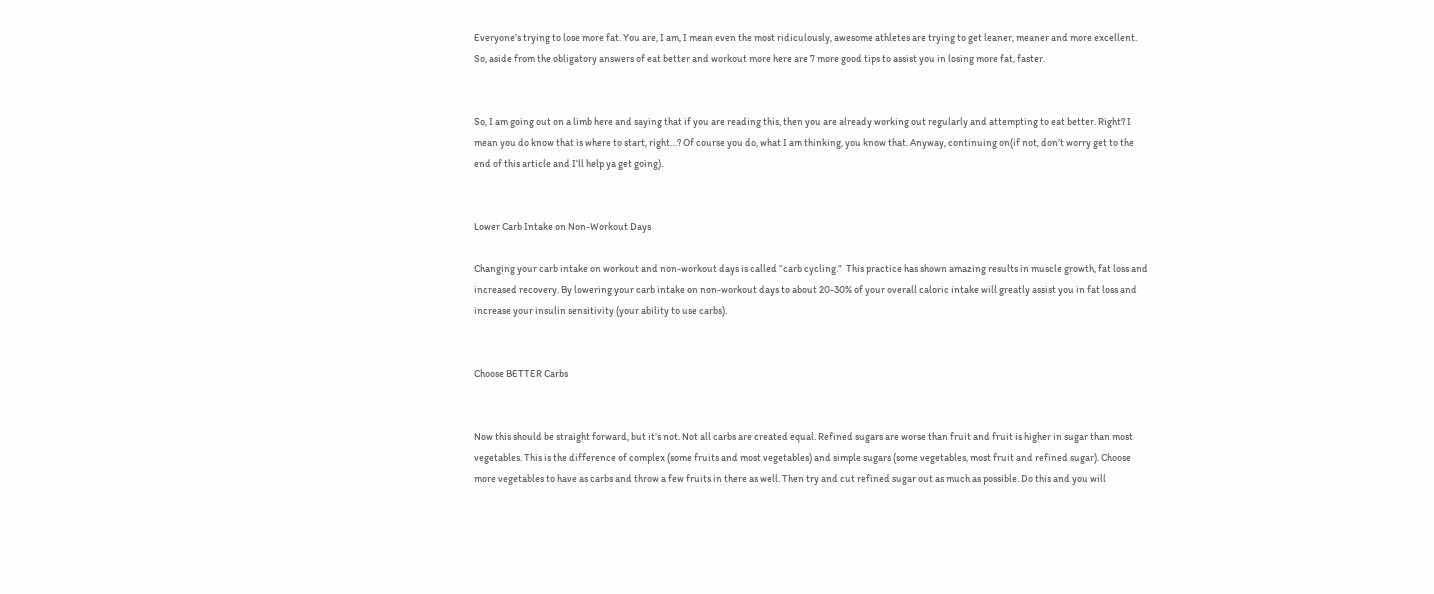Everyone’s trying to lose more fat. You are, I am, I mean even the most ridiculously, awesome athletes are trying to get leaner, meaner and more excellent. So, aside from the obligatory answers of eat better and workout more here are 7 more good tips to assist you in losing more fat, faster.


So, I am going out on a limb here and saying that if you are reading this, then you are already working out regularly and attempting to eat better. Right? I mean you do know that is where to start, right…? Of course you do, what I am thinking, you know that. Anyway, continuing on(if not, don’t worry get to the end of this article and I’ll help ya get going).


Lower Carb Intake on Non-Workout Days

Changing your carb intake on workout and non-workout days is called “carb cycling.”  This practice has shown amazing results in muscle growth, fat loss and increased recovery. By lowering your carb intake on non-workout days to about 20-30% of your overall caloric intake will greatly assist you in fat loss and increase your insulin sensitivity (your ability to use carbs).


Choose BETTER Carbs


Now this should be straight forward, but it’s not. Not all carbs are created equal. Refined sugars are worse than fruit and fruit is higher in sugar than most vegetables. This is the difference of complex (some fruits and most vegetables) and simple sugars (some vegetables, most fruit and refined sugar). Choose more vegetables to have as carbs and throw a few fruits in there as well. Then try and cut refined sugar out as much as possible. Do this and you will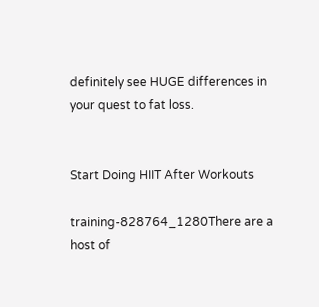definitely see HUGE differences in your quest to fat loss.


Start Doing HIIT After Workouts

training-828764_1280There are a host of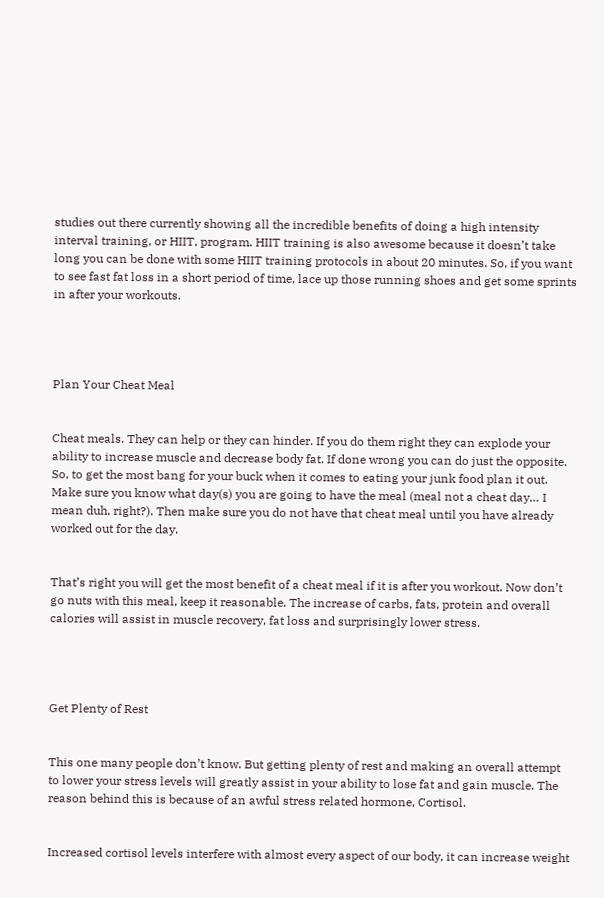studies out there currently showing all the incredible benefits of doing a high intensity interval training, or HIIT, program. HIIT training is also awesome because it doesn’t take long you can be done with some HIIT training protocols in about 20 minutes. So, if you want to see fast fat loss in a short period of time, lace up those running shoes and get some sprints in after your workouts.




Plan Your Cheat Meal


Cheat meals. They can help or they can hinder. If you do them right they can explode your ability to increase muscle and decrease body fat. If done wrong you can do just the opposite. So, to get the most bang for your buck when it comes to eating your junk food plan it out. Make sure you know what day(s) you are going to have the meal (meal not a cheat day… I mean duh, right?). Then make sure you do not have that cheat meal until you have already worked out for the day.


That’s right you will get the most benefit of a cheat meal if it is after you workout. Now don’t go nuts with this meal, keep it reasonable. The increase of carbs, fats, protein and overall calories will assist in muscle recovery, fat loss and surprisingly lower stress.




Get Plenty of Rest


This one many people don’t know. But getting plenty of rest and making an overall attempt to lower your stress levels will greatly assist in your ability to lose fat and gain muscle. The reason behind this is because of an awful stress related hormone, Cortisol.


Increased cortisol levels interfere with almost every aspect of our body, it can increase weight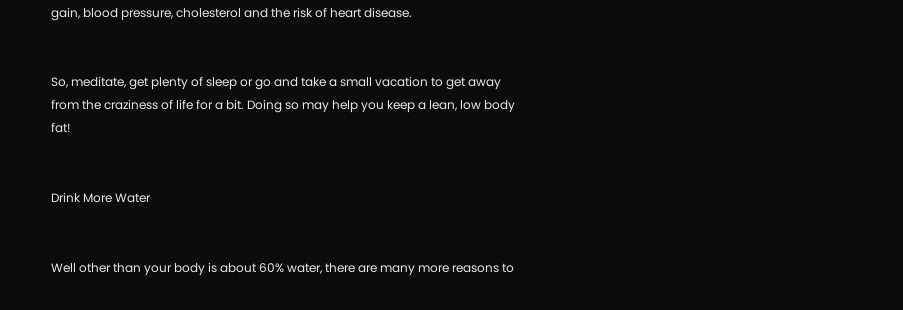gain, blood pressure, cholesterol and the risk of heart disease.


So, meditate, get plenty of sleep or go and take a small vacation to get away from the craziness of life for a bit. Doing so may help you keep a lean, low body fat!


Drink More Water


Well other than your body is about 60% water, there are many more reasons to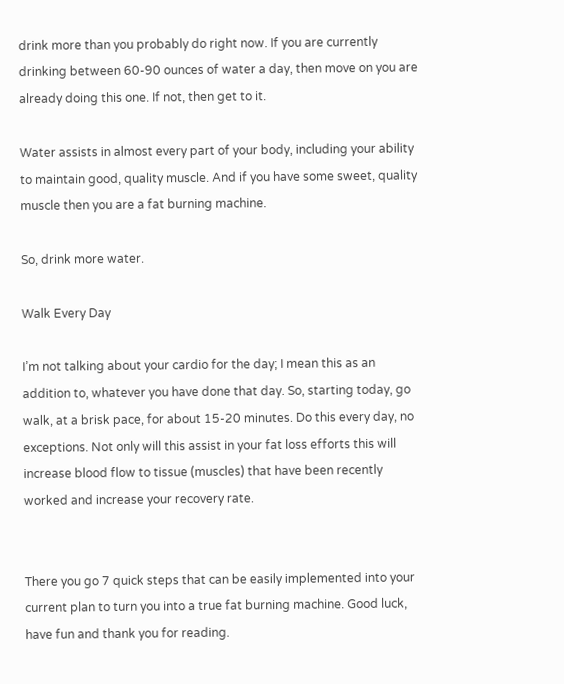drink more than you probably do right now. If you are currently drinking between 60-90 ounces of water a day, then move on you are already doing this one. If not, then get to it.

Water assists in almost every part of your body, including your ability to maintain good, quality muscle. And if you have some sweet, quality muscle then you are a fat burning machine.

So, drink more water.

Walk Every Day

I’m not talking about your cardio for the day; I mean this as an addition to, whatever you have done that day. So, starting today, go walk, at a brisk pace, for about 15-20 minutes. Do this every day, no exceptions. Not only will this assist in your fat loss efforts this will increase blood flow to tissue (muscles) that have been recently worked and increase your recovery rate.


There you go 7 quick steps that can be easily implemented into your current plan to turn you into a true fat burning machine. Good luck, have fun and thank you for reading.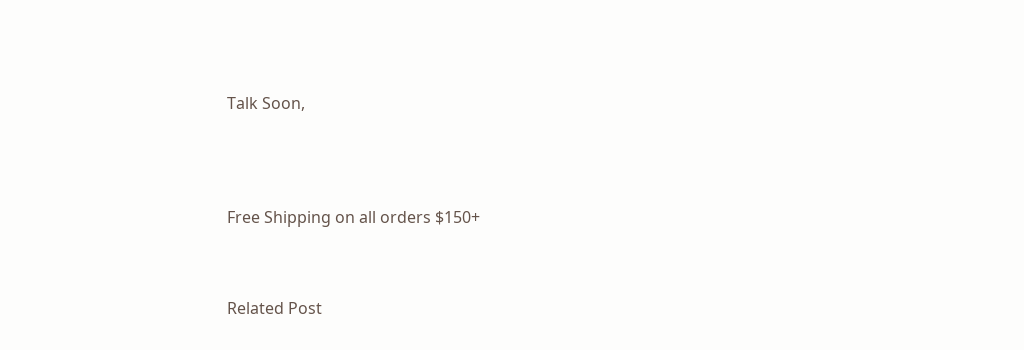Talk Soon,




Free Shipping on all orders $150+



Related Post